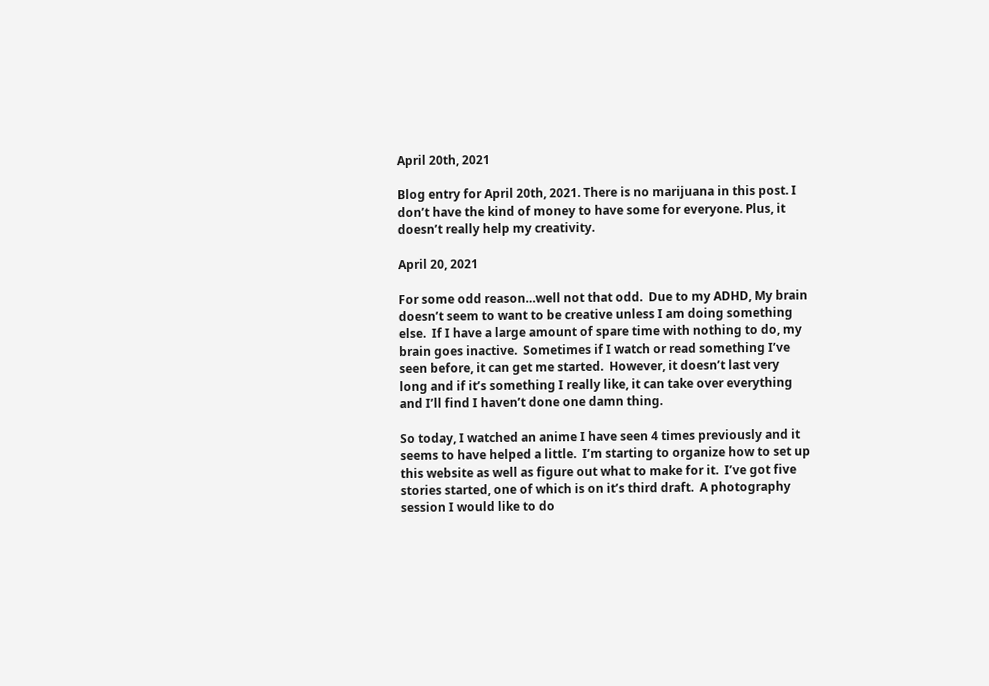April 20th, 2021

Blog entry for April 20th, 2021. There is no marijuana in this post. I don’t have the kind of money to have some for everyone. Plus, it doesn’t really help my creativity.

April 20, 2021

For some odd reason…well not that odd.  Due to my ADHD, My brain doesn’t seem to want to be creative unless I am doing something else.  If I have a large amount of spare time with nothing to do, my brain goes inactive.  Sometimes if I watch or read something I’ve seen before, it can get me started.  However, it doesn’t last very long and if it’s something I really like, it can take over everything and I’ll find I haven’t done one damn thing.

So today, I watched an anime I have seen 4 times previously and it seems to have helped a little.  I’m starting to organize how to set up this website as well as figure out what to make for it.  I’ve got five stories started, one of which is on it’s third draft.  A photography session I would like to do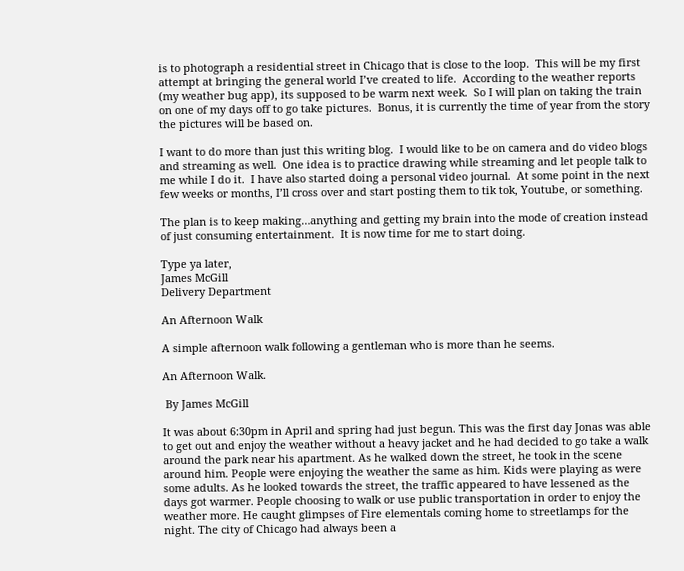is to photograph a residential street in Chicago that is close to the loop.  This will be my first attempt at bringing the general world I’ve created to life.  According to the weather reports (my weather bug app), its supposed to be warm next week.  So I will plan on taking the train on one of my days off to go take pictures.  Bonus, it is currently the time of year from the story the pictures will be based on.

I want to do more than just this writing blog.  I would like to be on camera and do video blogs and streaming as well.  One idea is to practice drawing while streaming and let people talk to me while I do it.  I have also started doing a personal video journal.  At some point in the next few weeks or months, I’ll cross over and start posting them to tik tok, Youtube, or something.

The plan is to keep making…anything and getting my brain into the mode of creation instead of just consuming entertainment.  It is now time for me to start doing.

Type ya later,
James McGill
Delivery Department

An Afternoon Walk

A simple afternoon walk following a gentleman who is more than he seems.

An Afternoon Walk.

 By James McGill

It was about 6:30pm in April and spring had just begun. This was the first day Jonas was able to get out and enjoy the weather without a heavy jacket and he had decided to go take a walk around the park near his apartment. As he walked down the street, he took in the scene around him. People were enjoying the weather the same as him. Kids were playing as were some adults. As he looked towards the street, the traffic appeared to have lessened as the days got warmer. People choosing to walk or use public transportation in order to enjoy the weather more. He caught glimpses of Fire elementals coming home to streetlamps for the night. The city of Chicago had always been a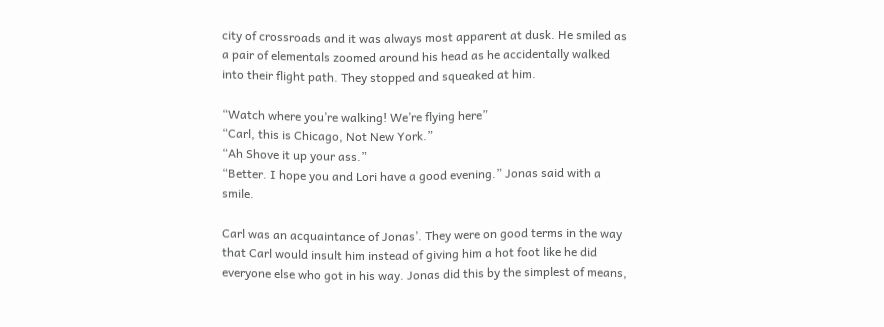city of crossroads and it was always most apparent at dusk. He smiled as a pair of elementals zoomed around his head as he accidentally walked into their flight path. They stopped and squeaked at him.

“Watch where you’re walking! We’re flying here”
“Carl, this is Chicago, Not New York.”
“Ah Shove it up your ass.”
“Better. I hope you and Lori have a good evening.” Jonas said with a smile.

Carl was an acquaintance of Jonas’. They were on good terms in the way that Carl would insult him instead of giving him a hot foot like he did everyone else who got in his way. Jonas did this by the simplest of means,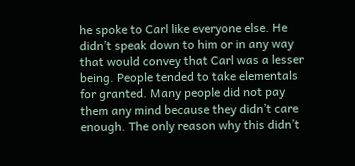he spoke to Carl like everyone else. He didn’t speak down to him or in any way that would convey that Carl was a lesser being. People tended to take elementals for granted. Many people did not pay them any mind because they didn’t care enough. The only reason why this didn’t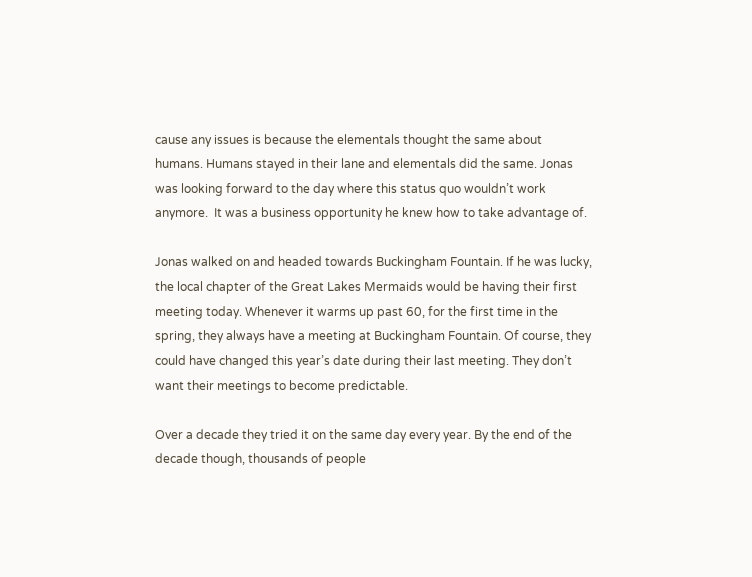cause any issues is because the elementals thought the same about humans. Humans stayed in their lane and elementals did the same. Jonas was looking forward to the day where this status quo wouldn’t work anymore.  It was a business opportunity he knew how to take advantage of.

Jonas walked on and headed towards Buckingham Fountain. If he was lucky, the local chapter of the Great Lakes Mermaids would be having their first meeting today. Whenever it warms up past 60, for the first time in the spring, they always have a meeting at Buckingham Fountain. Of course, they could have changed this year’s date during their last meeting. They don’t want their meetings to become predictable.

Over a decade they tried it on the same day every year. By the end of the decade though, thousands of people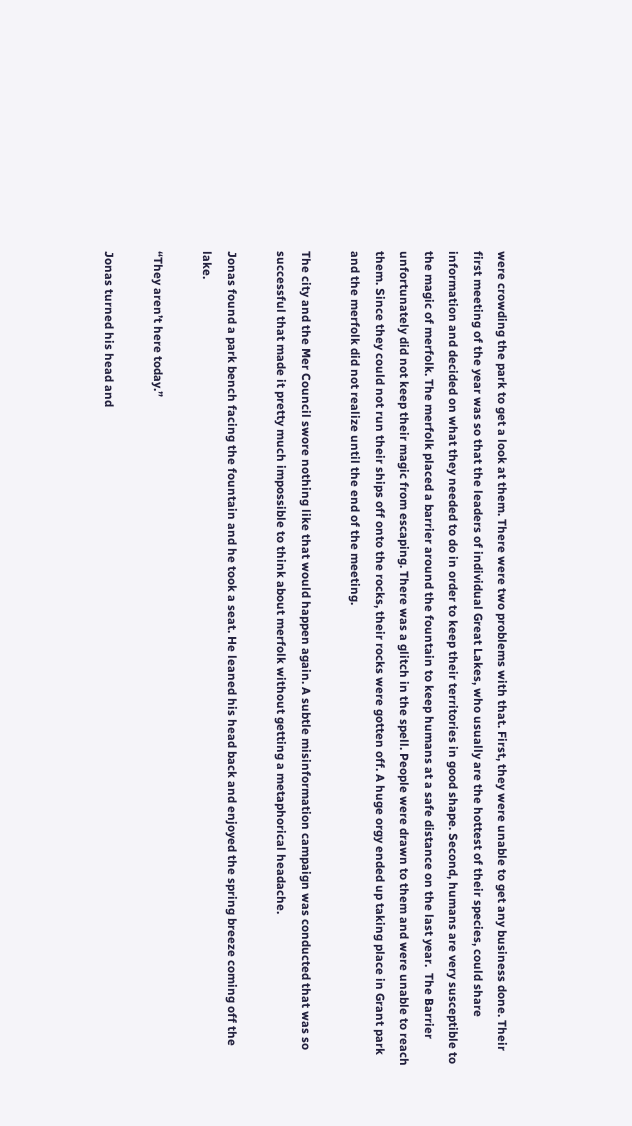were crowding the park to get a look at them. There were two problems with that. First, they were unable to get any business done. Their first meeting of the year was so that the leaders of individual Great Lakes, who usually are the hottest of their species, could share information and decided on what they needed to do in order to keep their territories in good shape. Second, humans are very susceptible to the magic of merfolk. The merfolk placed a barrier around the fountain to keep humans at a safe distance on the last year.  The Barrier unfortunately did not keep their magic from escaping. There was a glitch in the spell. People were drawn to them and were unable to reach them. Since they could not run their ships off onto the rocks, their rocks were gotten off. A huge orgy ended up taking place in Grant park and the merfolk did not realize until the end of the meeting.

The city and the Mer Council swore nothing like that would happen again. A subtle misinformation campaign was conducted that was so successful that made it pretty much impossible to think about merfolk without getting a metaphorical headache.

Jonas found a park bench facing the fountain and he took a seat. He leaned his head back and enjoyed the spring breeze coming off the lake.

“They aren’t here today.”

Jonas turned his head and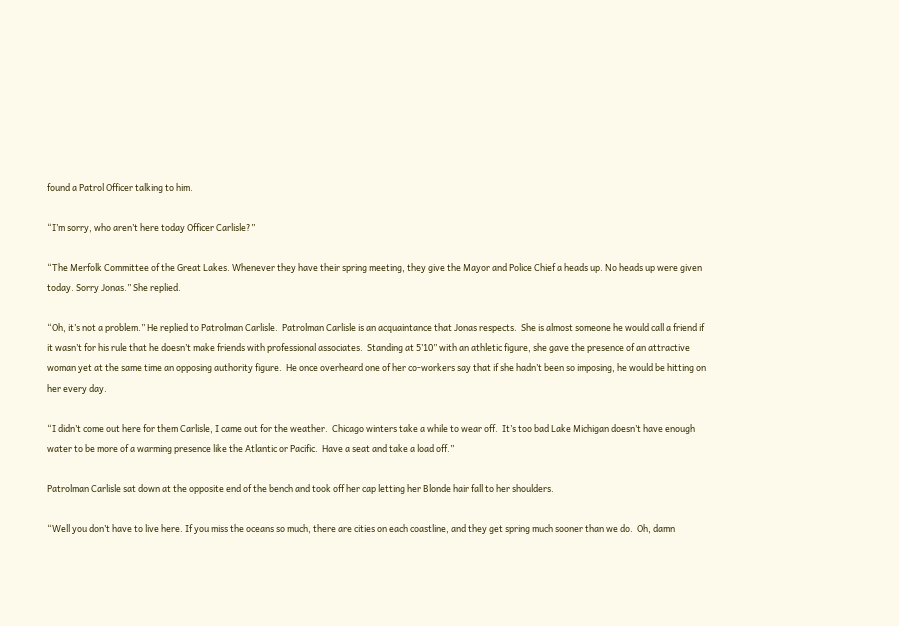found a Patrol Officer talking to him.

“I’m sorry, who aren’t here today Officer Carlisle?”

“The Merfolk Committee of the Great Lakes. Whenever they have their spring meeting, they give the Mayor and Police Chief a heads up. No heads up were given today. Sorry Jonas.” She replied.

“Oh, it’s not a problem.” He replied to Patrolman Carlisle.  Patrolman Carlisle is an acquaintance that Jonas respects.  She is almost someone he would call a friend if it wasn’t for his rule that he doesn’t make friends with professional associates.  Standing at 5’10” with an athletic figure, she gave the presence of an attractive woman yet at the same time an opposing authority figure.  He once overheard one of her co-workers say that if she hadn’t been so imposing, he would be hitting on her every day.

“I didn’t come out here for them Carlisle, I came out for the weather.  Chicago winters take a while to wear off.  It’s too bad Lake Michigan doesn’t have enough water to be more of a warming presence like the Atlantic or Pacific.  Have a seat and take a load off.”

Patrolman Carlisle sat down at the opposite end of the bench and took off her cap letting her Blonde hair fall to her shoulders.

“Well you don’t have to live here. If you miss the oceans so much, there are cities on each coastline, and they get spring much sooner than we do.  Oh, damn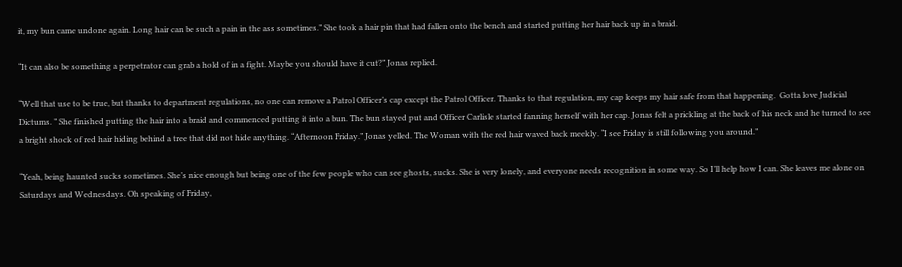it, my bun came undone again. Long hair can be such a pain in the ass sometimes.” She took a hair pin that had fallen onto the bench and started putting her hair back up in a braid.

“It can also be something a perpetrator can grab a hold of in a fight. Maybe you should have it cut?” Jonas replied.

“Well that use to be true, but thanks to department regulations, no one can remove a Patrol Officer’s cap except the Patrol Officer. Thanks to that regulation, my cap keeps my hair safe from that happening.  Gotta love Judicial Dictums. ” She finished putting the hair into a braid and commenced putting it into a bun. The bun stayed put and Officer Carlisle started fanning herself with her cap. Jonas felt a prickling at the back of his neck and he turned to see a bright shock of red hair hiding behind a tree that did not hide anything. “Afternoon Friday.” Jonas yelled. The Woman with the red hair waved back meekly. “I see Friday is still following you around.”

“Yeah, being haunted sucks sometimes. She’s nice enough but being one of the few people who can see ghosts, sucks. She is very lonely, and everyone needs recognition in some way. So I’ll help how I can. She leaves me alone on Saturdays and Wednesdays. Oh speaking of Friday,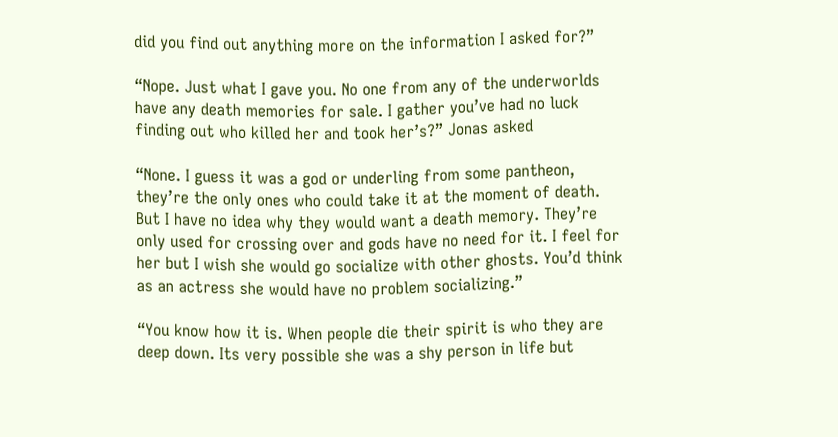did you find out anything more on the information I asked for?”

“Nope. Just what I gave you. No one from any of the underworlds have any death memories for sale. I gather you’ve had no luck finding out who killed her and took her’s?” Jonas asked

“None. I guess it was a god or underling from some pantheon, they’re the only ones who could take it at the moment of death. But I have no idea why they would want a death memory. They’re only used for crossing over and gods have no need for it. I feel for her but I wish she would go socialize with other ghosts. You’d think as an actress she would have no problem socializing.”

“You know how it is. When people die their spirit is who they are deep down. Its very possible she was a shy person in life but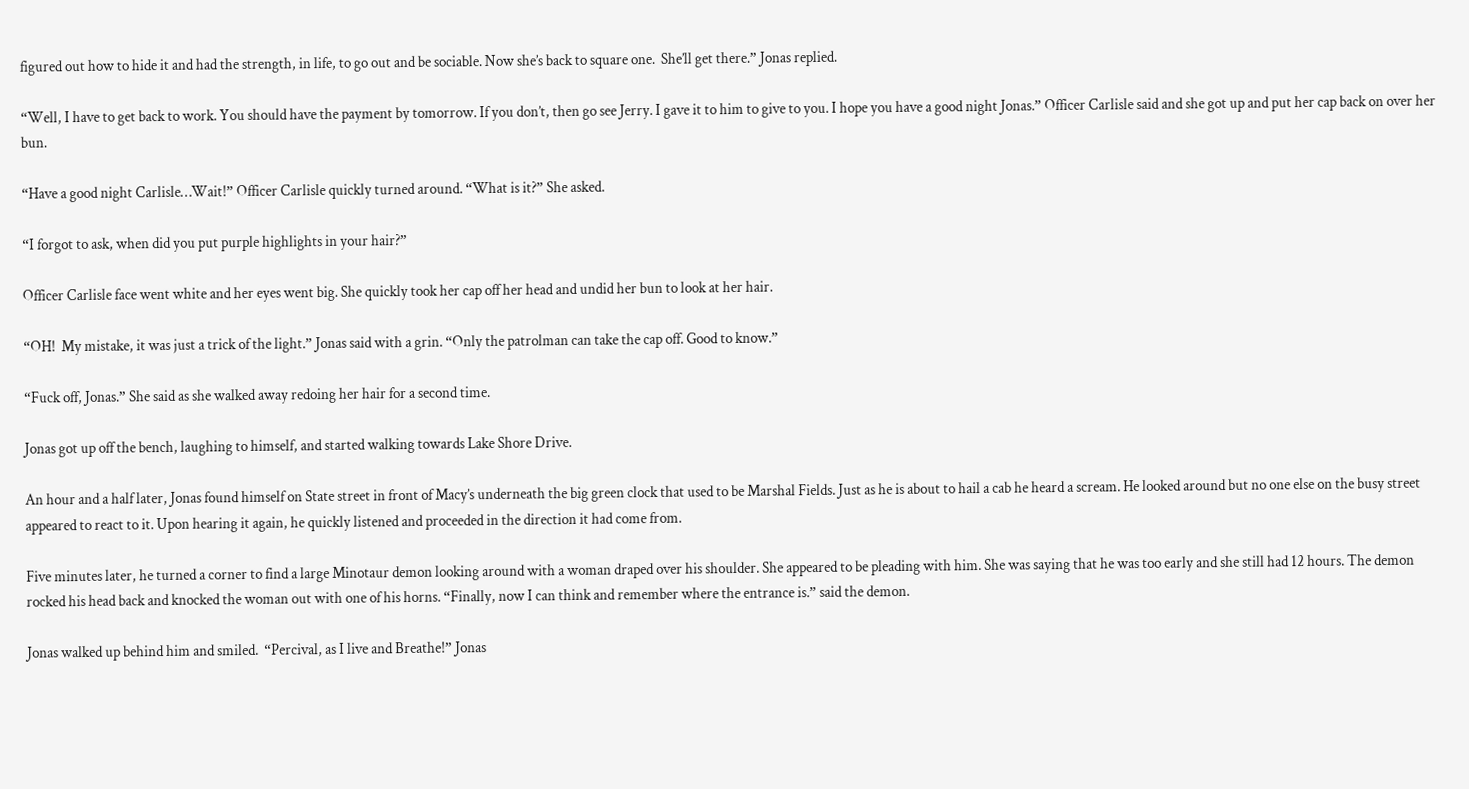figured out how to hide it and had the strength, in life, to go out and be sociable. Now she’s back to square one.  She’ll get there.” Jonas replied.

“Well, I have to get back to work. You should have the payment by tomorrow. If you don’t, then go see Jerry. I gave it to him to give to you. I hope you have a good night Jonas.” Officer Carlisle said and she got up and put her cap back on over her bun.

“Have a good night Carlisle…Wait!” Officer Carlisle quickly turned around. “What is it?” She asked.

“I forgot to ask, when did you put purple highlights in your hair?”

Officer Carlisle face went white and her eyes went big. She quickly took her cap off her head and undid her bun to look at her hair.

“OH!  My mistake, it was just a trick of the light.” Jonas said with a grin. “Only the patrolman can take the cap off. Good to know.”

“Fuck off, Jonas.” She said as she walked away redoing her hair for a second time.

Jonas got up off the bench, laughing to himself, and started walking towards Lake Shore Drive.

An hour and a half later, Jonas found himself on State street in front of Macy’s underneath the big green clock that used to be Marshal Fields. Just as he is about to hail a cab he heard a scream. He looked around but no one else on the busy street appeared to react to it. Upon hearing it again, he quickly listened and proceeded in the direction it had come from.

Five minutes later, he turned a corner to find a large Minotaur demon looking around with a woman draped over his shoulder. She appeared to be pleading with him. She was saying that he was too early and she still had 12 hours. The demon rocked his head back and knocked the woman out with one of his horns. “Finally, now I can think and remember where the entrance is.” said the demon.

Jonas walked up behind him and smiled.  “Percival, as I live and Breathe!” Jonas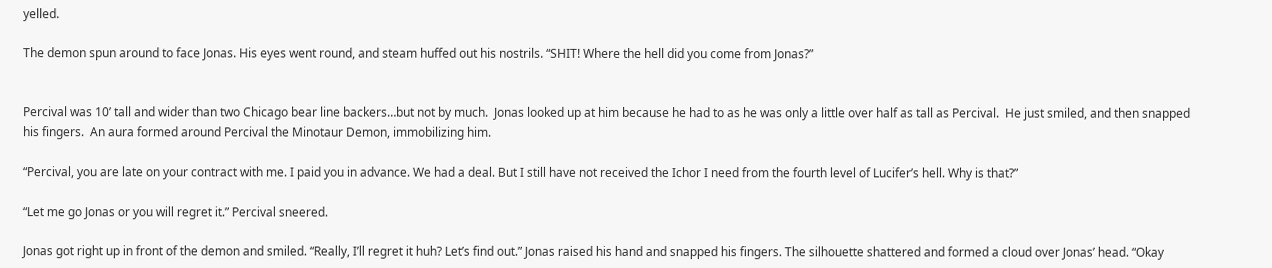yelled.

The demon spun around to face Jonas. His eyes went round, and steam huffed out his nostrils. “SHIT! Where the hell did you come from Jonas?”


Percival was 10’ tall and wider than two Chicago bear line backers…but not by much.  Jonas looked up at him because he had to as he was only a little over half as tall as Percival.  He just smiled, and then snapped his fingers.  An aura formed around Percival the Minotaur Demon, immobilizing him.

“Percival, you are late on your contract with me. I paid you in advance. We had a deal. But I still have not received the Ichor I need from the fourth level of Lucifer’s hell. Why is that?”

“Let me go Jonas or you will regret it.” Percival sneered.

Jonas got right up in front of the demon and smiled. “Really, I’ll regret it huh? Let’s find out.” Jonas raised his hand and snapped his fingers. The silhouette shattered and formed a cloud over Jonas’ head. “Okay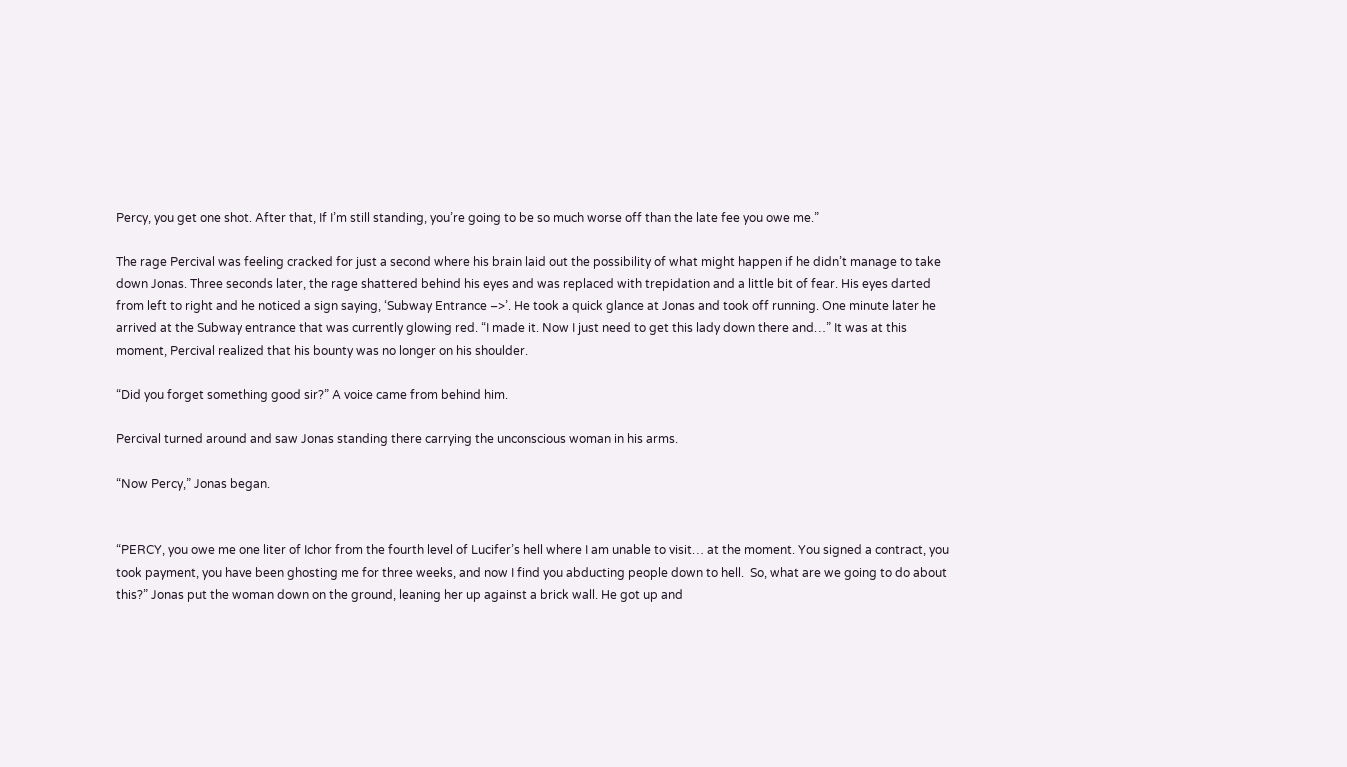Percy, you get one shot. After that, If I’m still standing, you’re going to be so much worse off than the late fee you owe me.”

The rage Percival was feeling cracked for just a second where his brain laid out the possibility of what might happen if he didn’t manage to take down Jonas. Three seconds later, the rage shattered behind his eyes and was replaced with trepidation and a little bit of fear. His eyes darted from left to right and he noticed a sign saying, ‘Subway Entrance –>’. He took a quick glance at Jonas and took off running. One minute later he arrived at the Subway entrance that was currently glowing red. “I made it. Now I just need to get this lady down there and…” It was at this moment, Percival realized that his bounty was no longer on his shoulder.

“Did you forget something good sir?” A voice came from behind him.

Percival turned around and saw Jonas standing there carrying the unconscious woman in his arms.

“Now Percy,” Jonas began.


“PERCY, you owe me one liter of Ichor from the fourth level of Lucifer’s hell where I am unable to visit… at the moment. You signed a contract, you took payment, you have been ghosting me for three weeks, and now I find you abducting people down to hell.  So, what are we going to do about this?” Jonas put the woman down on the ground, leaning her up against a brick wall. He got up and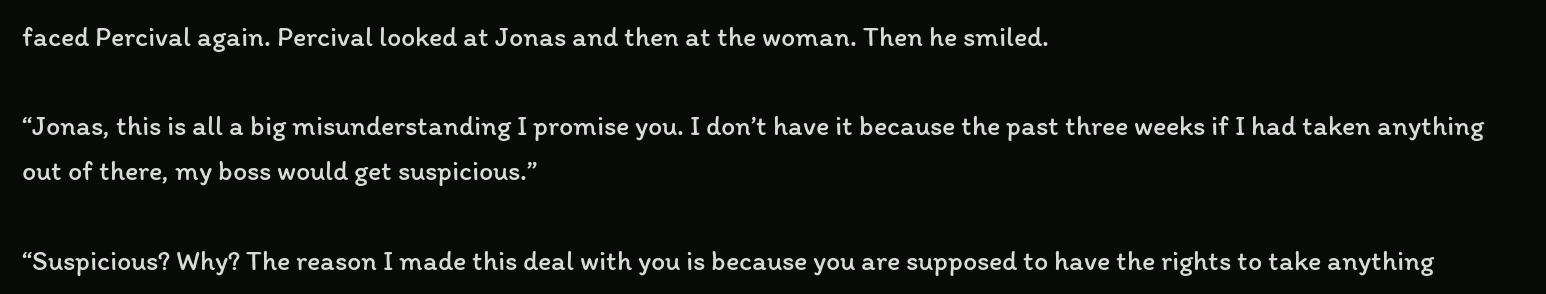faced Percival again. Percival looked at Jonas and then at the woman. Then he smiled.

“Jonas, this is all a big misunderstanding I promise you. I don’t have it because the past three weeks if I had taken anything out of there, my boss would get suspicious.”

“Suspicious? Why? The reason I made this deal with you is because you are supposed to have the rights to take anything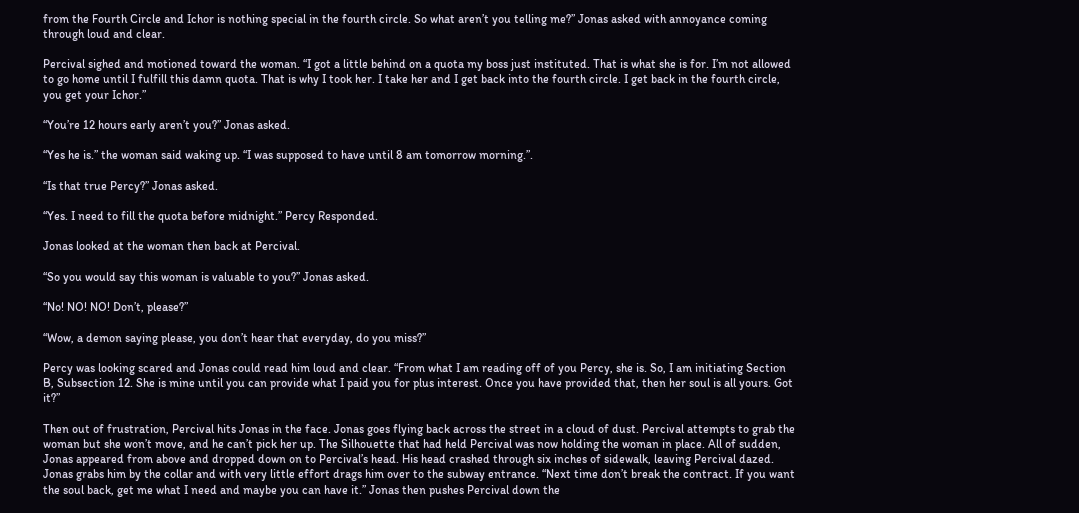from the Fourth Circle and Ichor is nothing special in the fourth circle. So what aren’t you telling me?” Jonas asked with annoyance coming through loud and clear.

Percival sighed and motioned toward the woman. “I got a little behind on a quota my boss just instituted. That is what she is for. I’m not allowed to go home until I fulfill this damn quota. That is why I took her. I take her and I get back into the fourth circle. I get back in the fourth circle, you get your Ichor.”

“You’re 12 hours early aren’t you?” Jonas asked.

“Yes he is.” the woman said waking up. “I was supposed to have until 8 am tomorrow morning.”.

“Is that true Percy?” Jonas asked.

“Yes. I need to fill the quota before midnight.” Percy Responded.

Jonas looked at the woman then back at Percival.

“So you would say this woman is valuable to you?” Jonas asked.

“No! NO! NO! Don’t, please?”

“Wow, a demon saying please, you don’t hear that everyday, do you miss?”

Percy was looking scared and Jonas could read him loud and clear. “From what I am reading off of you Percy, she is. So, I am initiating Section B, Subsection 12. She is mine until you can provide what I paid you for plus interest. Once you have provided that, then her soul is all yours. Got it?”

Then out of frustration, Percival hits Jonas in the face. Jonas goes flying back across the street in a cloud of dust. Percival attempts to grab the woman but she won’t move, and he can’t pick her up. The Silhouette that had held Percival was now holding the woman in place. All of sudden, Jonas appeared from above and dropped down on to Percival’s head. His head crashed through six inches of sidewalk, leaving Percival dazed. Jonas grabs him by the collar and with very little effort drags him over to the subway entrance. “Next time don’t break the contract. If you want the soul back, get me what I need and maybe you can have it.” Jonas then pushes Percival down the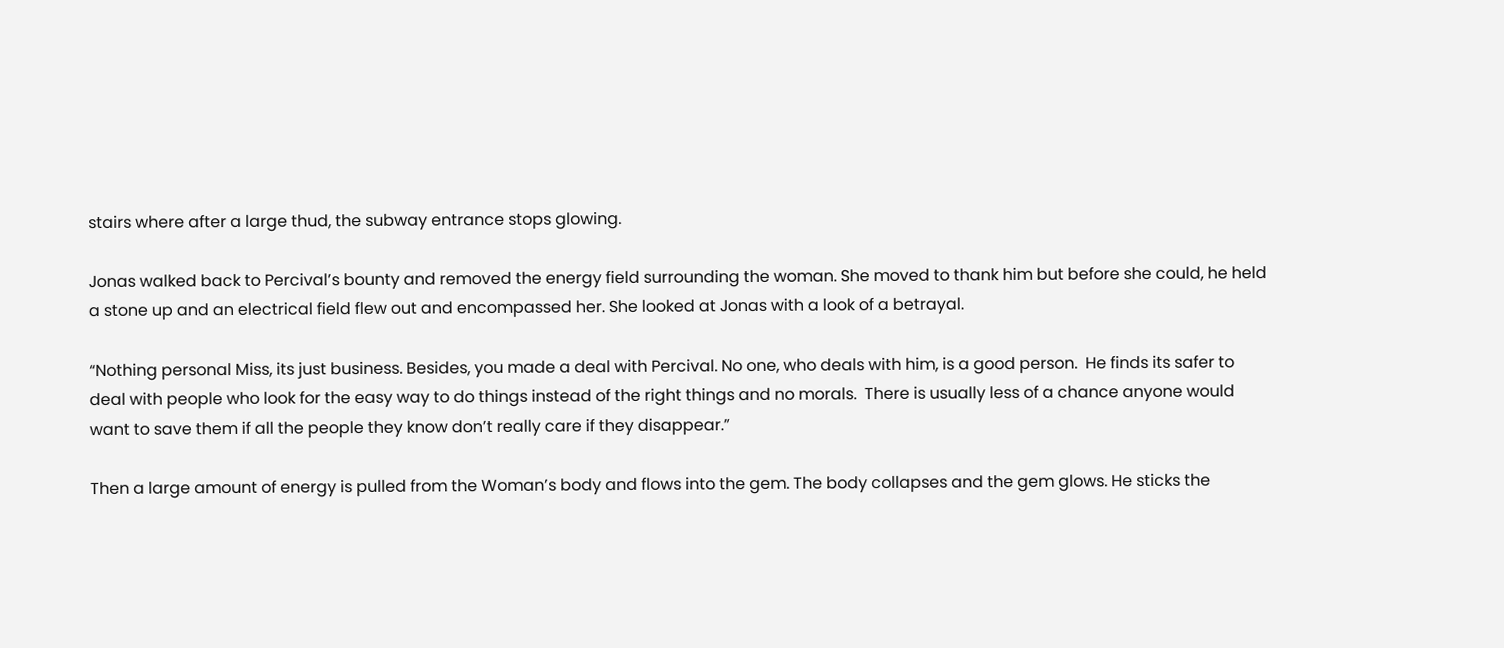stairs where after a large thud, the subway entrance stops glowing.

Jonas walked back to Percival’s bounty and removed the energy field surrounding the woman. She moved to thank him but before she could, he held a stone up and an electrical field flew out and encompassed her. She looked at Jonas with a look of a betrayal.

“Nothing personal Miss, its just business. Besides, you made a deal with Percival. No one, who deals with him, is a good person.  He finds its safer to deal with people who look for the easy way to do things instead of the right things and no morals.  There is usually less of a chance anyone would want to save them if all the people they know don’t really care if they disappear.”

Then a large amount of energy is pulled from the Woman’s body and flows into the gem. The body collapses and the gem glows. He sticks the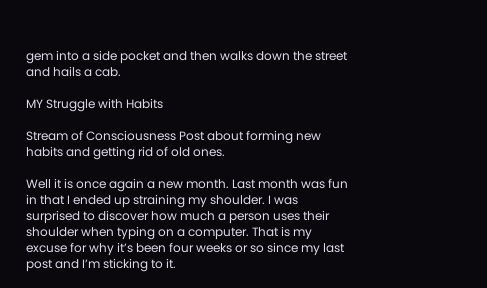gem into a side pocket and then walks down the street and hails a cab.

MY Struggle with Habits

Stream of Consciousness Post about forming new habits and getting rid of old ones.

Well it is once again a new month. Last month was fun in that I ended up straining my shoulder. I was surprised to discover how much a person uses their shoulder when typing on a computer. That is my excuse for why it’s been four weeks or so since my last post and I’m sticking to it.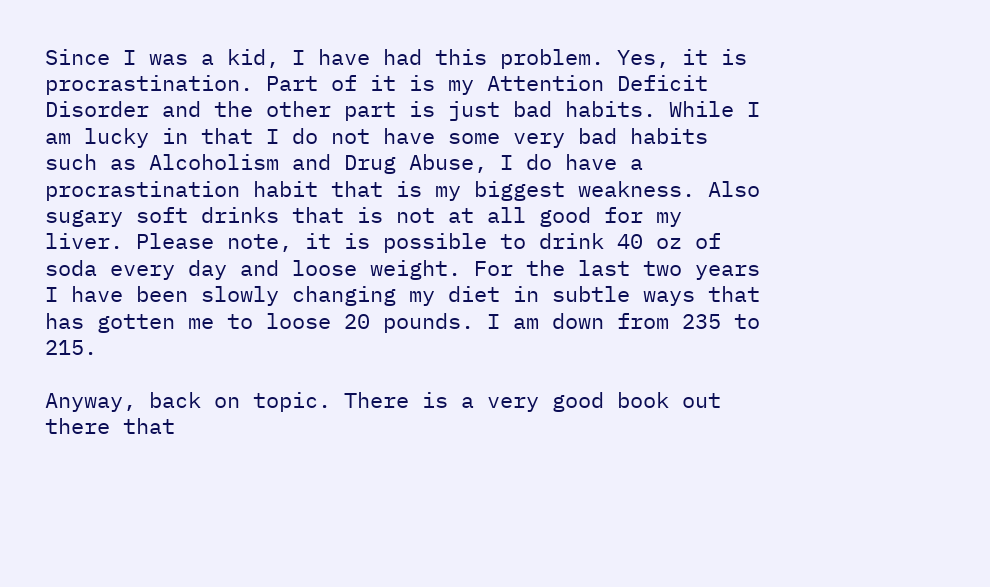Since I was a kid, I have had this problem. Yes, it is procrastination. Part of it is my Attention Deficit Disorder and the other part is just bad habits. While I am lucky in that I do not have some very bad habits such as Alcoholism and Drug Abuse, I do have a procrastination habit that is my biggest weakness. Also sugary soft drinks that is not at all good for my liver. Please note, it is possible to drink 40 oz of soda every day and loose weight. For the last two years I have been slowly changing my diet in subtle ways that has gotten me to loose 20 pounds. I am down from 235 to 215.

Anyway, back on topic. There is a very good book out there that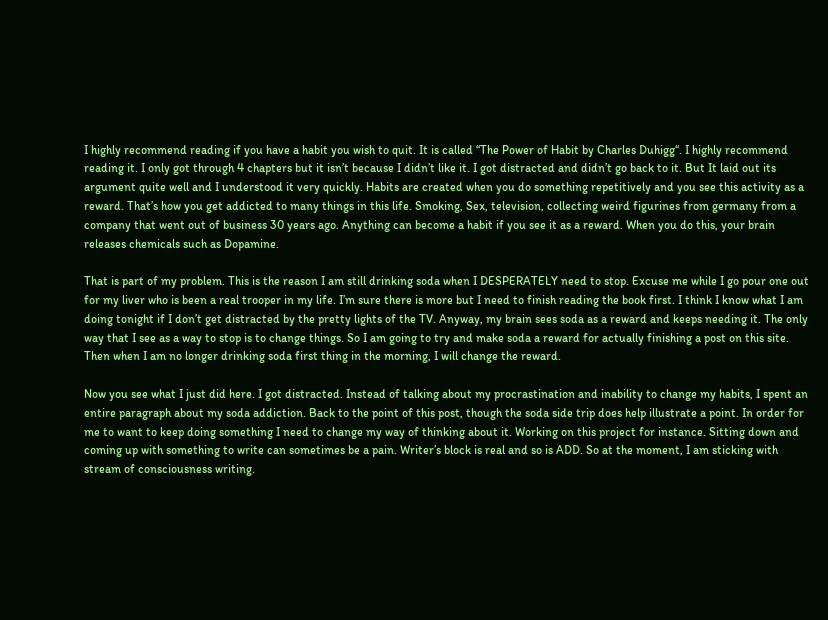I highly recommend reading if you have a habit you wish to quit. It is called “The Power of Habit by Charles Duhigg“. I highly recommend reading it. I only got through 4 chapters but it isn’t because I didn’t like it. I got distracted and didn’t go back to it. But It laid out its argument quite well and I understood it very quickly. Habits are created when you do something repetitively and you see this activity as a reward. That’s how you get addicted to many things in this life. Smoking, Sex, television, collecting weird figurines from germany from a company that went out of business 30 years ago. Anything can become a habit if you see it as a reward. When you do this, your brain releases chemicals such as Dopamine.

That is part of my problem. This is the reason I am still drinking soda when I DESPERATELY need to stop. Excuse me while I go pour one out for my liver who is been a real trooper in my life. I’m sure there is more but I need to finish reading the book first. I think I know what I am doing tonight if I don’t get distracted by the pretty lights of the TV. Anyway, my brain sees soda as a reward and keeps needing it. The only way that I see as a way to stop is to change things. So I am going to try and make soda a reward for actually finishing a post on this site. Then when I am no longer drinking soda first thing in the morning, I will change the reward.

Now you see what I just did here. I got distracted. Instead of talking about my procrastination and inability to change my habits, I spent an entire paragraph about my soda addiction. Back to the point of this post, though the soda side trip does help illustrate a point. In order for me to want to keep doing something I need to change my way of thinking about it. Working on this project for instance. Sitting down and coming up with something to write can sometimes be a pain. Writer’s block is real and so is ADD. So at the moment, I am sticking with stream of consciousness writing.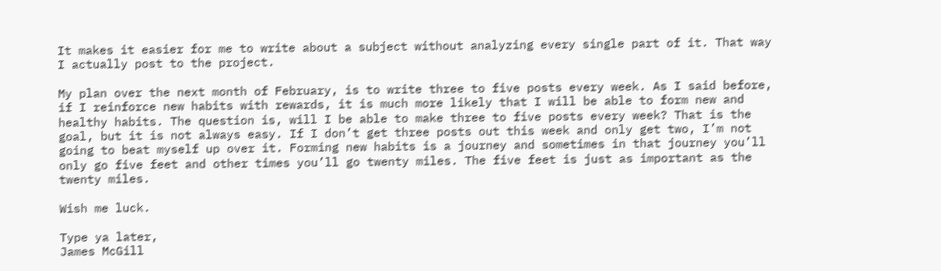It makes it easier for me to write about a subject without analyzing every single part of it. That way I actually post to the project.

My plan over the next month of February, is to write three to five posts every week. As I said before, if I reinforce new habits with rewards, it is much more likely that I will be able to form new and healthy habits. The question is, will I be able to make three to five posts every week? That is the goal, but it is not always easy. If I don’t get three posts out this week and only get two, I’m not going to beat myself up over it. Forming new habits is a journey and sometimes in that journey you’ll only go five feet and other times you’ll go twenty miles. The five feet is just as important as the twenty miles.

Wish me luck.

Type ya later,
James McGill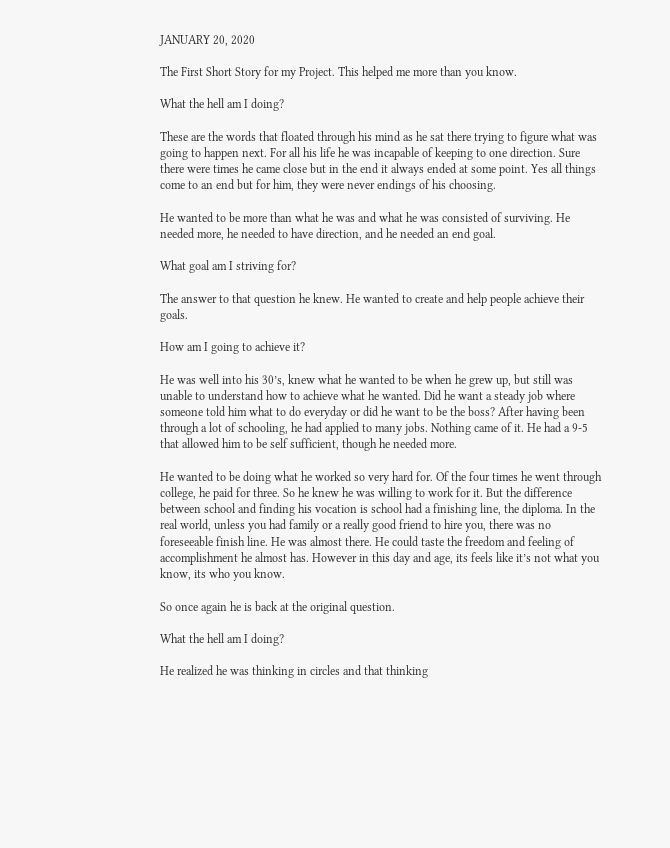JANUARY 20, 2020

The First Short Story for my Project. This helped me more than you know.

What the hell am I doing?

These are the words that floated through his mind as he sat there trying to figure what was going to happen next. For all his life he was incapable of keeping to one direction. Sure there were times he came close but in the end it always ended at some point. Yes all things come to an end but for him, they were never endings of his choosing.

He wanted to be more than what he was and what he was consisted of surviving. He needed more, he needed to have direction, and he needed an end goal.

What goal am I striving for?

The answer to that question he knew. He wanted to create and help people achieve their goals.

How am I going to achieve it?

He was well into his 30’s, knew what he wanted to be when he grew up, but still was unable to understand how to achieve what he wanted. Did he want a steady job where someone told him what to do everyday or did he want to be the boss? After having been through a lot of schooling, he had applied to many jobs. Nothing came of it. He had a 9-5 that allowed him to be self sufficient, though he needed more.

He wanted to be doing what he worked so very hard for. Of the four times he went through college, he paid for three. So he knew he was willing to work for it. But the difference between school and finding his vocation is school had a finishing line, the diploma. In the real world, unless you had family or a really good friend to hire you, there was no foreseeable finish line. He was almost there. He could taste the freedom and feeling of accomplishment he almost has. However in this day and age, its feels like it’s not what you know, its who you know.

So once again he is back at the original question.

What the hell am I doing?

He realized he was thinking in circles and that thinking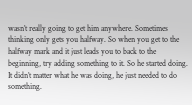wasn’t really going to get him anywhere. Sometimes thinking only gets you halfway. So when you get to the halfway mark and it just leads you to back to the beginning, try adding something to it. So he started doing. It didn’t matter what he was doing, he just needed to do something.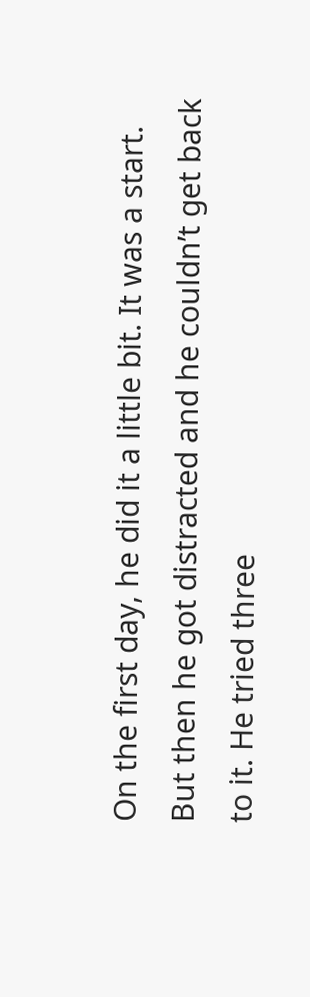On the first day, he did it a little bit. It was a start. But then he got distracted and he couldn’t get back to it. He tried three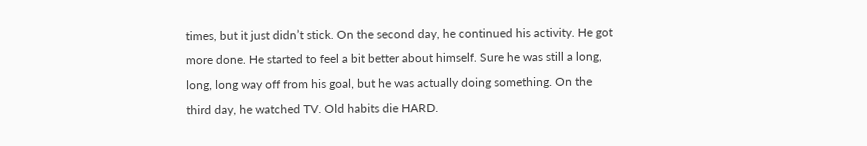times, but it just didn’t stick. On the second day, he continued his activity. He got more done. He started to feel a bit better about himself. Sure he was still a long, long, long way off from his goal, but he was actually doing something. On the third day, he watched TV. Old habits die HARD.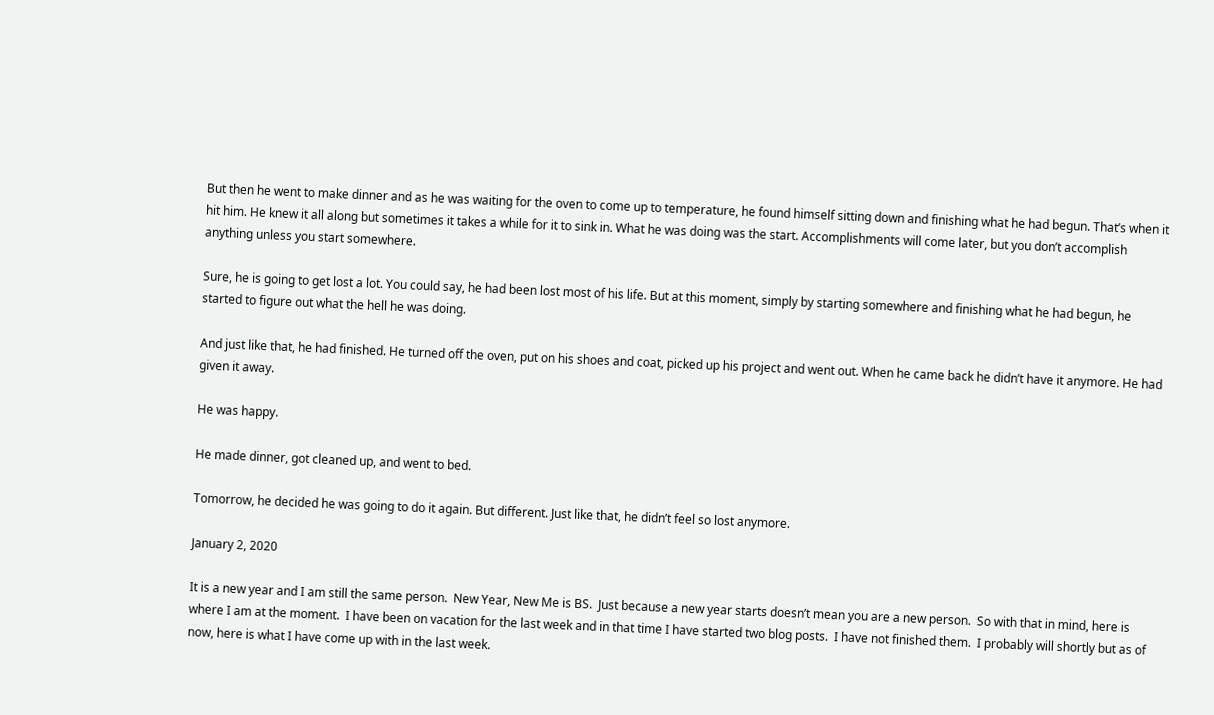But then he went to make dinner and as he was waiting for the oven to come up to temperature, he found himself sitting down and finishing what he had begun. That’s when it hit him. He knew it all along but sometimes it takes a while for it to sink in. What he was doing was the start. Accomplishments will come later, but you don’t accomplish anything unless you start somewhere.

Sure, he is going to get lost a lot. You could say, he had been lost most of his life. But at this moment, simply by starting somewhere and finishing what he had begun, he started to figure out what the hell he was doing.

And just like that, he had finished. He turned off the oven, put on his shoes and coat, picked up his project and went out. When he came back he didn’t have it anymore. He had given it away.

He was happy.

He made dinner, got cleaned up, and went to bed.

Tomorrow, he decided he was going to do it again. But different. Just like that, he didn’t feel so lost anymore.

January 2, 2020

It is a new year and I am still the same person.  New Year, New Me is BS.  Just because a new year starts doesn’t mean you are a new person.  So with that in mind, here is where I am at the moment.  I have been on vacation for the last week and in that time I have started two blog posts.  I have not finished them.  I probably will shortly but as of now, here is what I have come up with in the last week.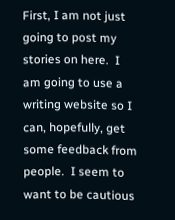First, I am not just going to post my stories on here.  I am going to use a writing website so I can, hopefully, get some feedback from people.  I seem to want to be cautious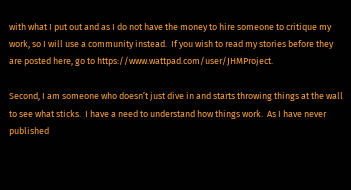with what I put out and as I do not have the money to hire someone to critique my work, so I will use a community instead.  If you wish to read my stories before they are posted here, go to https://www.wattpad.com/user/JHMProject.

Second, I am someone who doesn’t just dive in and starts throwing things at the wall to see what sticks.  I have a need to understand how things work.  As I have never published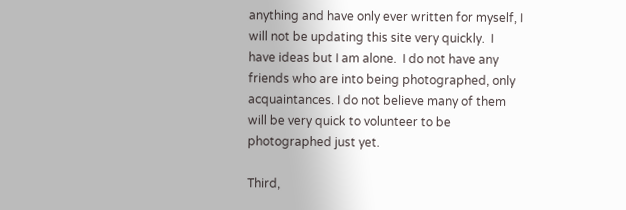anything and have only ever written for myself, I will not be updating this site very quickly.  I have ideas but I am alone.  I do not have any friends who are into being photographed, only acquaintances. I do not believe many of them will be very quick to volunteer to be photographed just yet.

Third,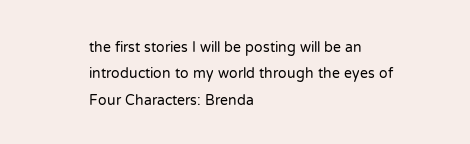the first stories I will be posting will be an introduction to my world through the eyes of Four Characters: Brenda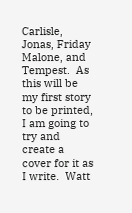Carlisle, Jonas, Friday Malone, and Tempest.  As this will be my first story to be printed, I am going to try and create a cover for it as I write.  Watt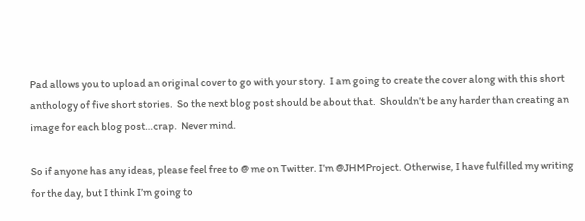Pad allows you to upload an original cover to go with your story.  I am going to create the cover along with this short anthology of five short stories.  So the next blog post should be about that.  Shouldn’t be any harder than creating an image for each blog post…crap.  Never mind.

So if anyone has any ideas, please feel free to @ me on Twitter. I’m @JHMProject. Otherwise, I have fulfilled my writing for the day, but I think I’m going to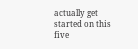actually get started on this five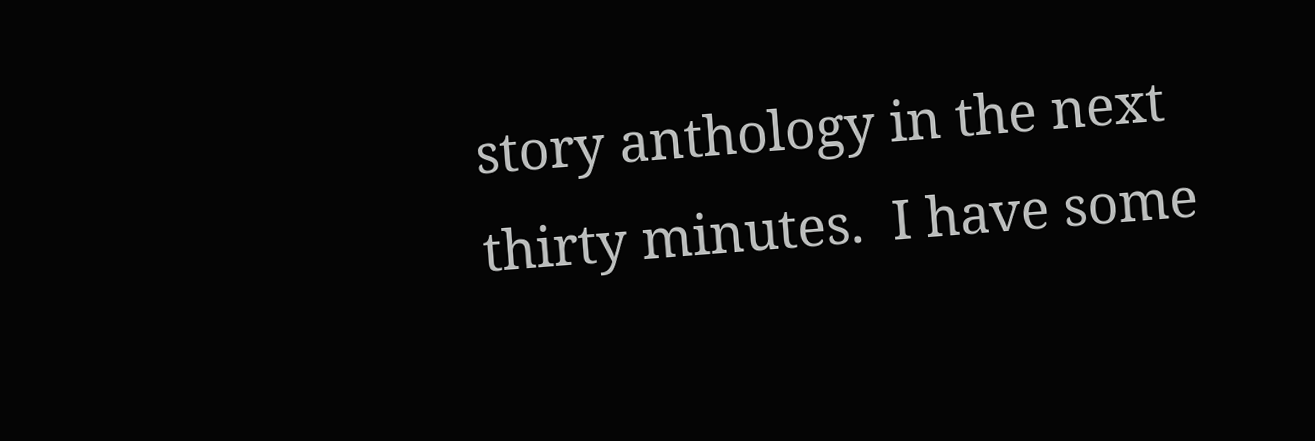story anthology in the next thirty minutes.  I have some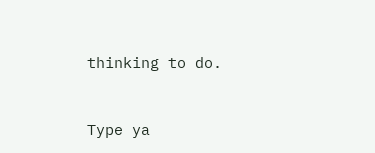thinking to do.


Type ya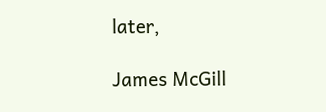later,

James McGill